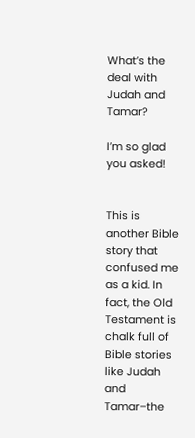What’s the deal with Judah and Tamar?

I’m so glad you asked!


This is another Bible story that confused me as a kid. In fact, the Old Testament is chalk full of Bible stories like Judah and Tamar–the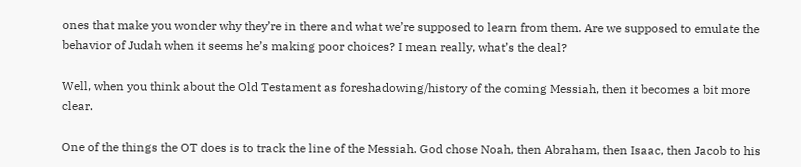ones that make you wonder why they’re in there and what we’re supposed to learn from them. Are we supposed to emulate the behavior of Judah when it seems he’s making poor choices? I mean really, what’s the deal?

Well, when you think about the Old Testament as foreshadowing/history of the coming Messiah, then it becomes a bit more clear.

One of the things the OT does is to track the line of the Messiah. God chose Noah, then Abraham, then Isaac, then Jacob to his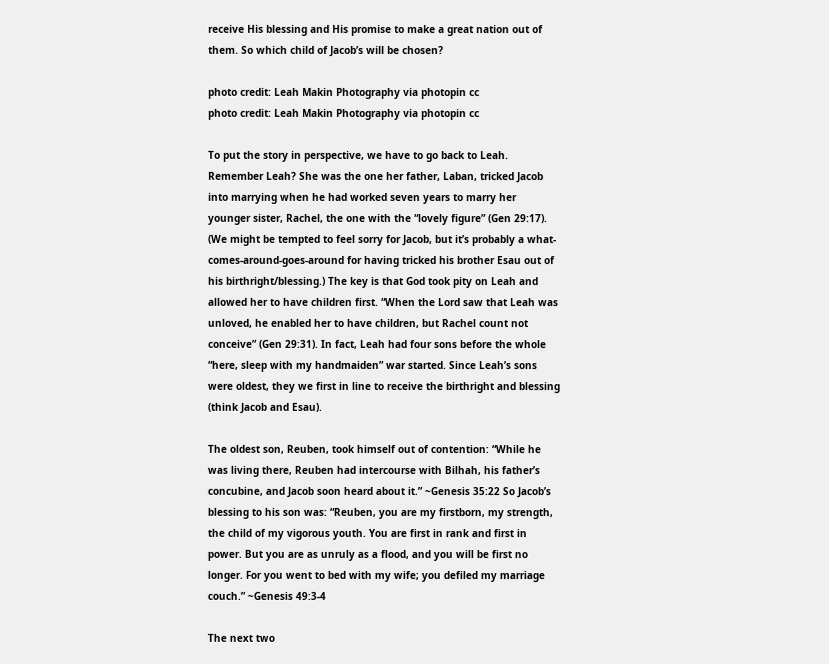receive His blessing and His promise to make a great nation out of them. So which child of Jacob’s will be chosen?

photo credit: Leah Makin Photography via photopin cc
photo credit: Leah Makin Photography via photopin cc

To put the story in perspective, we have to go back to Leah. Remember Leah? She was the one her father, Laban, tricked Jacob into marrying when he had worked seven years to marry her younger sister, Rachel, the one with the “lovely figure” (Gen 29:17).  (We might be tempted to feel sorry for Jacob, but it’s probably a what-comes-around-goes-around for having tricked his brother Esau out of his birthright/blessing.) The key is that God took pity on Leah and allowed her to have children first. “When the Lord saw that Leah was unloved, he enabled her to have children, but Rachel count not conceive” (Gen 29:31). In fact, Leah had four sons before the whole “here, sleep with my handmaiden” war started. Since Leah’s sons were oldest, they we first in line to receive the birthright and blessing (think Jacob and Esau).

The oldest son, Reuben, took himself out of contention: “While he was living there, Reuben had intercourse with Bilhah, his father’s concubine, and Jacob soon heard about it.” ~Genesis 35:22 So Jacob’s blessing to his son was: “Reuben, you are my firstborn, my strength, the child of my vigorous youth. You are first in rank and first in power. But you are as unruly as a flood, and you will be first no longer. For you went to bed with my wife; you defiled my marriage couch.” ~Genesis 49:3-4

The next two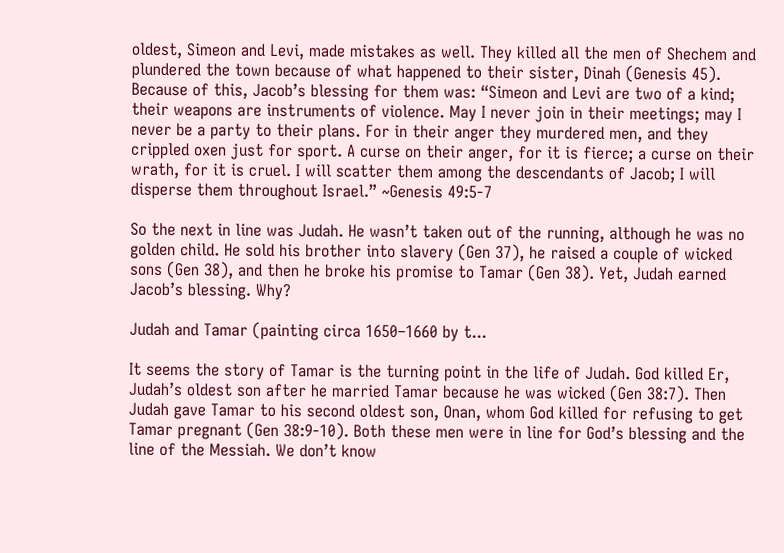oldest, Simeon and Levi, made mistakes as well. They killed all the men of Shechem and plundered the town because of what happened to their sister, Dinah (Genesis 45). Because of this, Jacob’s blessing for them was: “Simeon and Levi are two of a kind; their weapons are instruments of violence. May I never join in their meetings; may I never be a party to their plans. For in their anger they murdered men, and they crippled oxen just for sport. A curse on their anger, for it is fierce; a curse on their wrath, for it is cruel. I will scatter them among the descendants of Jacob; I will disperse them throughout Israel.” ~Genesis 49:5-7

So the next in line was Judah. He wasn’t taken out of the running, although he was no golden child. He sold his brother into slavery (Gen 37), he raised a couple of wicked sons (Gen 38), and then he broke his promise to Tamar (Gen 38). Yet, Judah earned Jacob’s blessing. Why?

Judah and Tamar (painting circa 1650–1660 by t...

It seems the story of Tamar is the turning point in the life of Judah. God killed Er, Judah’s oldest son after he married Tamar because he was wicked (Gen 38:7). Then Judah gave Tamar to his second oldest son, Onan, whom God killed for refusing to get Tamar pregnant (Gen 38:9-10). Both these men were in line for God’s blessing and the line of the Messiah. We don’t know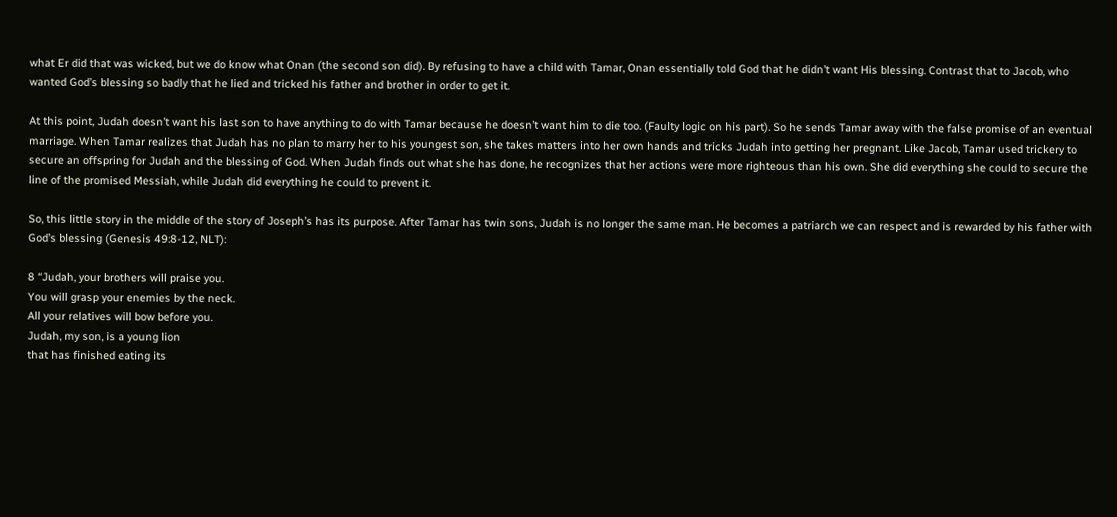what Er did that was wicked, but we do know what Onan (the second son did). By refusing to have a child with Tamar, Onan essentially told God that he didn’t want His blessing. Contrast that to Jacob, who wanted God’s blessing so badly that he lied and tricked his father and brother in order to get it.

At this point, Judah doesn’t want his last son to have anything to do with Tamar because he doesn’t want him to die too. (Faulty logic on his part). So he sends Tamar away with the false promise of an eventual marriage. When Tamar realizes that Judah has no plan to marry her to his youngest son, she takes matters into her own hands and tricks Judah into getting her pregnant. Like Jacob, Tamar used trickery to secure an offspring for Judah and the blessing of God. When Judah finds out what she has done, he recognizes that her actions were more righteous than his own. She did everything she could to secure the line of the promised Messiah, while Judah did everything he could to prevent it.

So, this little story in the middle of the story of Joseph’s has its purpose. After Tamar has twin sons, Judah is no longer the same man. He becomes a patriarch we can respect and is rewarded by his father with God’s blessing (Genesis 49:8-12, NLT):

8 “Judah, your brothers will praise you.
You will grasp your enemies by the neck.
All your relatives will bow before you.
Judah, my son, is a young lion
that has finished eating its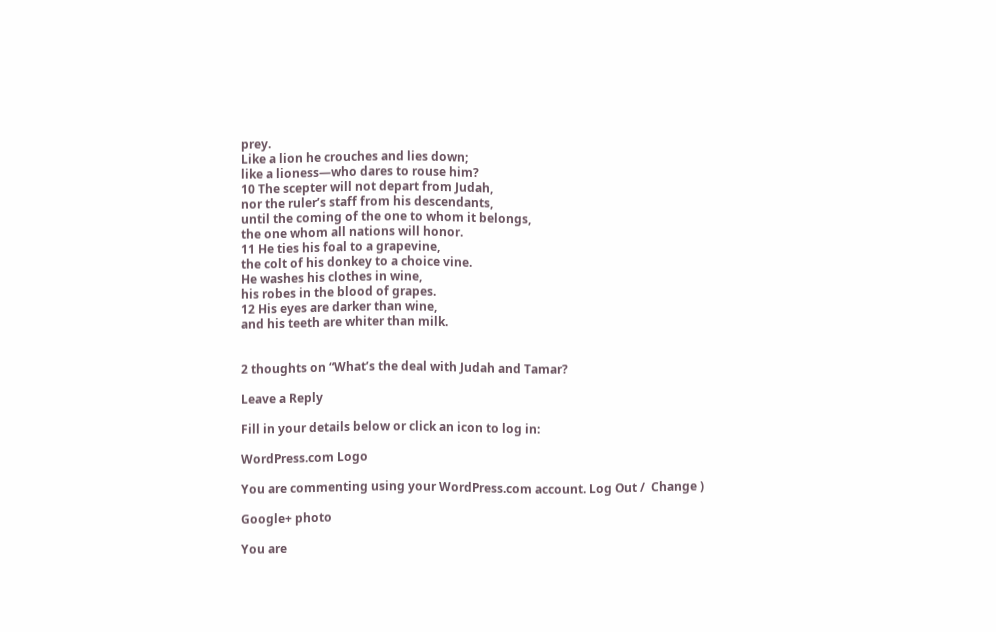prey.
Like a lion he crouches and lies down;
like a lioness—who dares to rouse him?
10 The scepter will not depart from Judah,
nor the ruler’s staff from his descendants,
until the coming of the one to whom it belongs,
the one whom all nations will honor.
11 He ties his foal to a grapevine,
the colt of his donkey to a choice vine.
He washes his clothes in wine,
his robes in the blood of grapes.
12 His eyes are darker than wine,
and his teeth are whiter than milk.


2 thoughts on “What’s the deal with Judah and Tamar?

Leave a Reply

Fill in your details below or click an icon to log in:

WordPress.com Logo

You are commenting using your WordPress.com account. Log Out /  Change )

Google+ photo

You are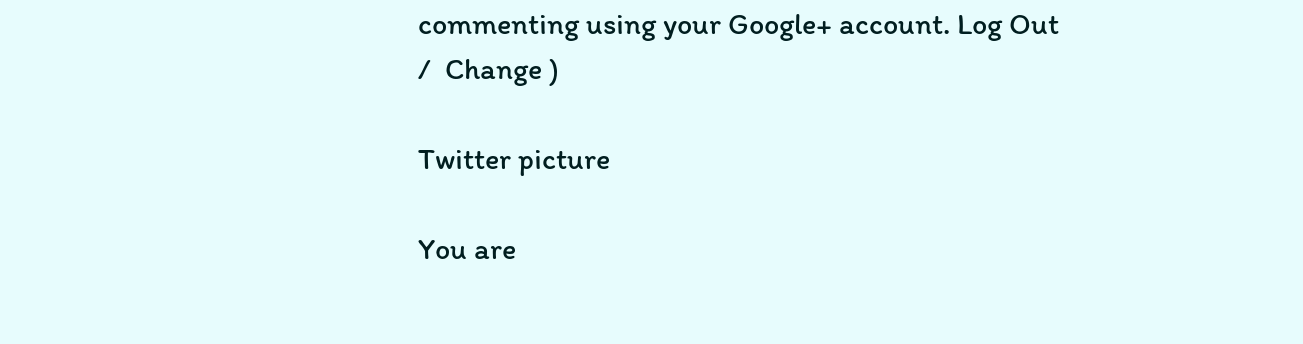commenting using your Google+ account. Log Out /  Change )

Twitter picture

You are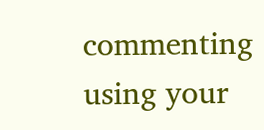commenting using your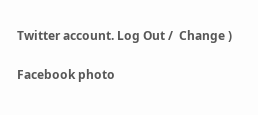Twitter account. Log Out /  Change )

Facebook photo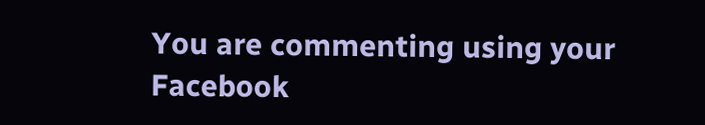You are commenting using your Facebook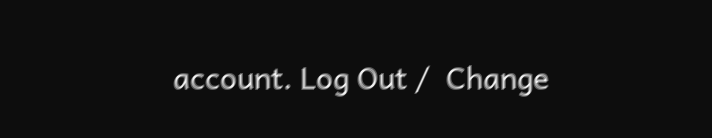account. Log Out /  Change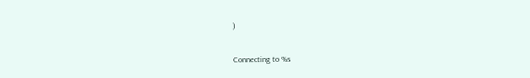)


Connecting to %s